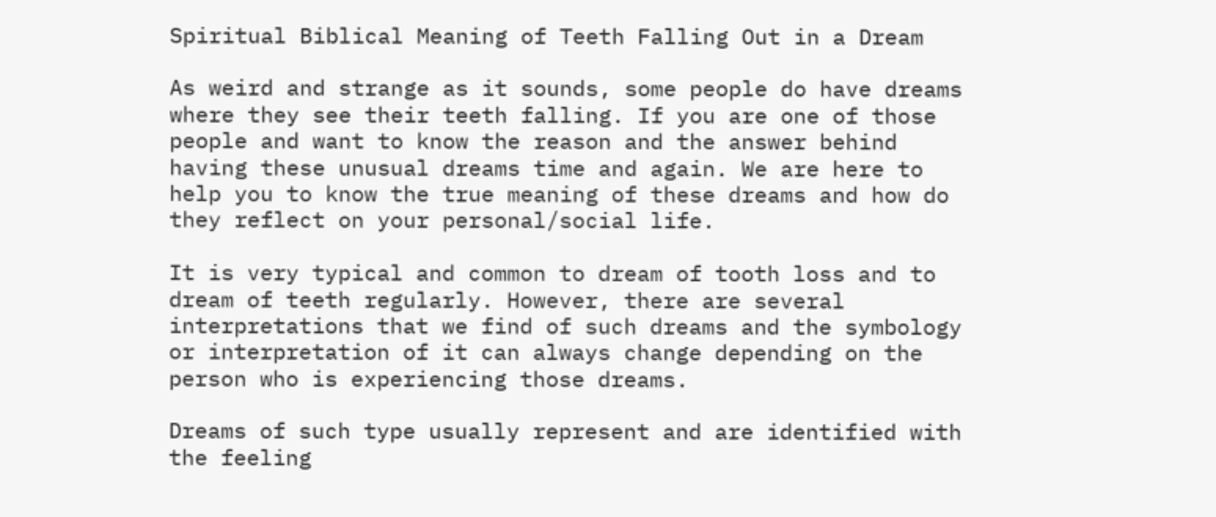Spiritual Biblical Meaning of Teeth Falling Out in a Dream

As weird and strange as it sounds, some people do have dreams where they see their teeth falling. If you are one of those people and want to know the reason and the answer behind having these unusual dreams time and again. We are here to help you to know the true meaning of these dreams and how do they reflect on your personal/social life.

It is very typical and common to dream of tooth loss and to dream of teeth regularly. However, there are several interpretations that we find of such dreams and the symbology or interpretation of it can always change depending on the person who is experiencing those dreams.

Dreams of such type usually represent and are identified with the feeling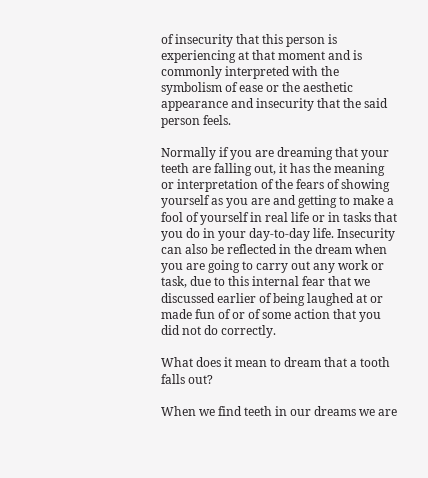of insecurity that this person is experiencing at that moment and is commonly interpreted with the symbolism of ease or the aesthetic appearance and insecurity that the said person feels.

Normally if you are dreaming that your teeth are falling out, it has the meaning or interpretation of the fears of showing yourself as you are and getting to make a fool of yourself in real life or in tasks that you do in your day-to-day life. Insecurity can also be reflected in the dream when you are going to carry out any work or task, due to this internal fear that we discussed earlier of being laughed at or made fun of or of some action that you did not do correctly.

What does it mean to dream that a tooth falls out?

When we find teeth in our dreams we are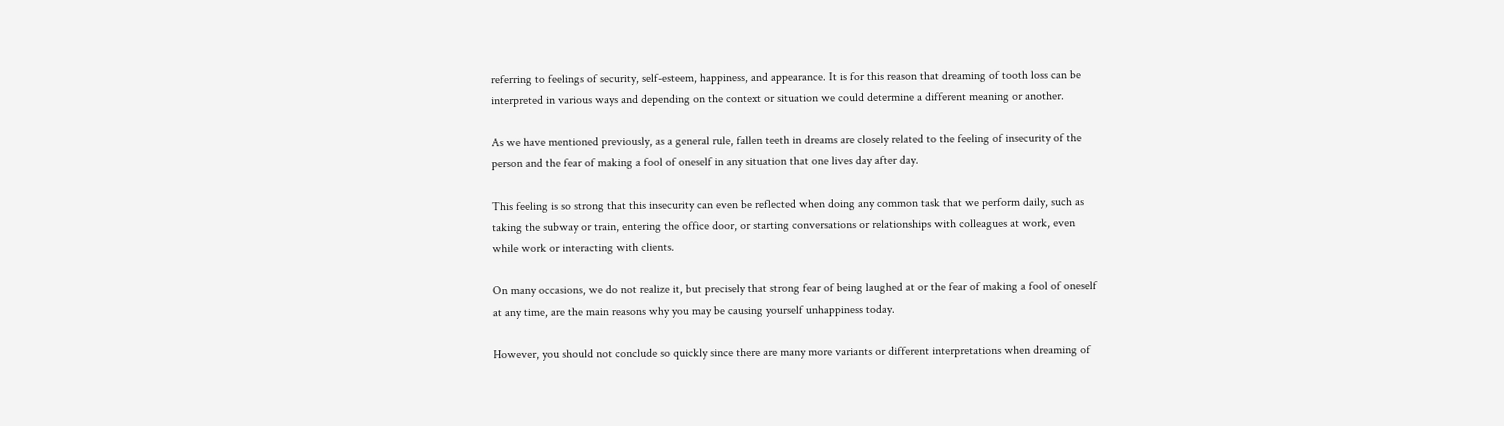referring to feelings of security, self-esteem, happiness, and appearance. It is for this reason that dreaming of tooth loss can be interpreted in various ways and depending on the context or situation we could determine a different meaning or another.

As we have mentioned previously, as a general rule, fallen teeth in dreams are closely related to the feeling of insecurity of the person and the fear of making a fool of oneself in any situation that one lives day after day.

This feeling is so strong that this insecurity can even be reflected when doing any common task that we perform daily, such as taking the subway or train, entering the office door, or starting conversations or relationships with colleagues at work, even while work or interacting with clients.

On many occasions, we do not realize it, but precisely that strong fear of being laughed at or the fear of making a fool of oneself at any time, are the main reasons why you may be causing yourself unhappiness today.

However, you should not conclude so quickly since there are many more variants or different interpretations when dreaming of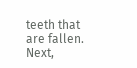teeth that are fallen. Next,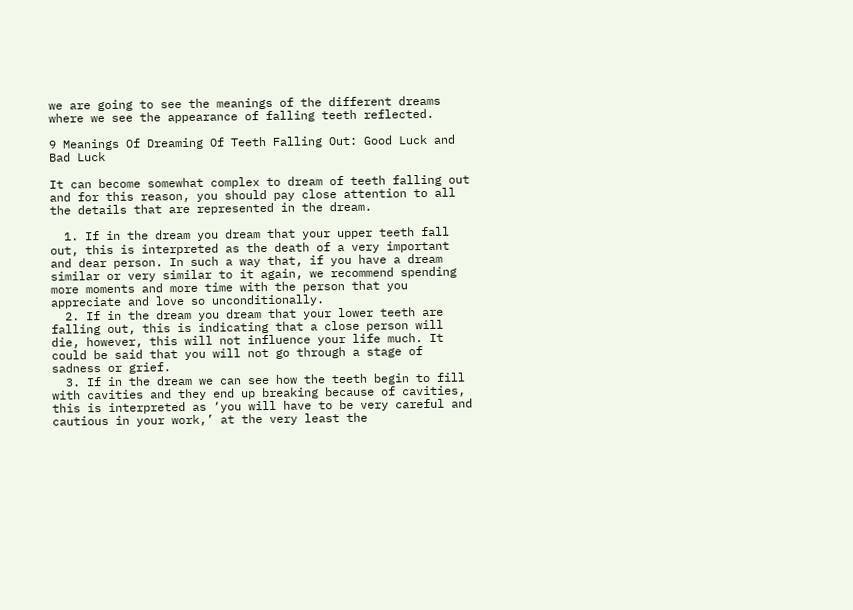we are going to see the meanings of the different dreams where we see the appearance of falling teeth reflected.

9 Meanings Of Dreaming Of Teeth Falling Out: Good Luck and Bad Luck

It can become somewhat complex to dream of teeth falling out and for this reason, you should pay close attention to all the details that are represented in the dream.

  1. If in the dream you dream that your upper teeth fall out, this is interpreted as the death of a very important and dear person. In such a way that, if you have a dream similar or very similar to it again, we recommend spending more moments and more time with the person that you appreciate and love so unconditionally.
  2. If in the dream you dream that your lower teeth are falling out, this is indicating that a close person will die, however, this will not influence your life much. It could be said that you will not go through a stage of sadness or grief.
  3. If in the dream we can see how the teeth begin to fill with cavities and they end up breaking because of cavities, this is interpreted as ‘you will have to be very careful and cautious in your work,’ at the very least the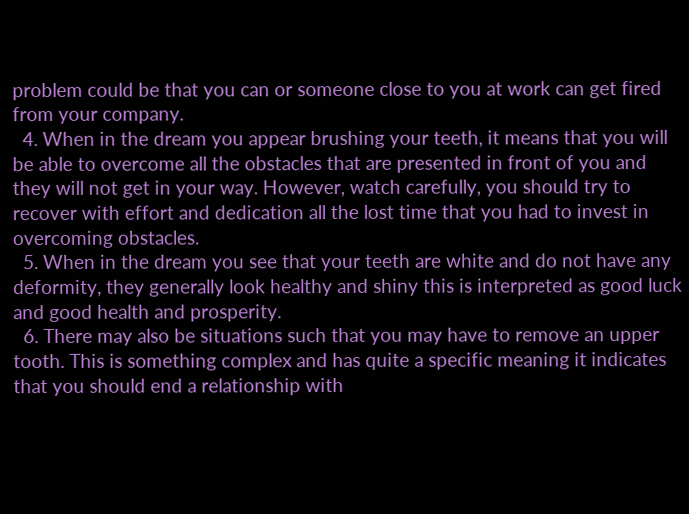problem could be that you can or someone close to you at work can get fired from your company.
  4. When in the dream you appear brushing your teeth, it means that you will be able to overcome all the obstacles that are presented in front of you and they will not get in your way. However, watch carefully, you should try to recover with effort and dedication all the lost time that you had to invest in overcoming obstacles.
  5. When in the dream you see that your teeth are white and do not have any deformity, they generally look healthy and shiny this is interpreted as good luck and good health and prosperity.
  6. There may also be situations such that you may have to remove an upper tooth. This is something complex and has quite a specific meaning it indicates that you should end a relationship with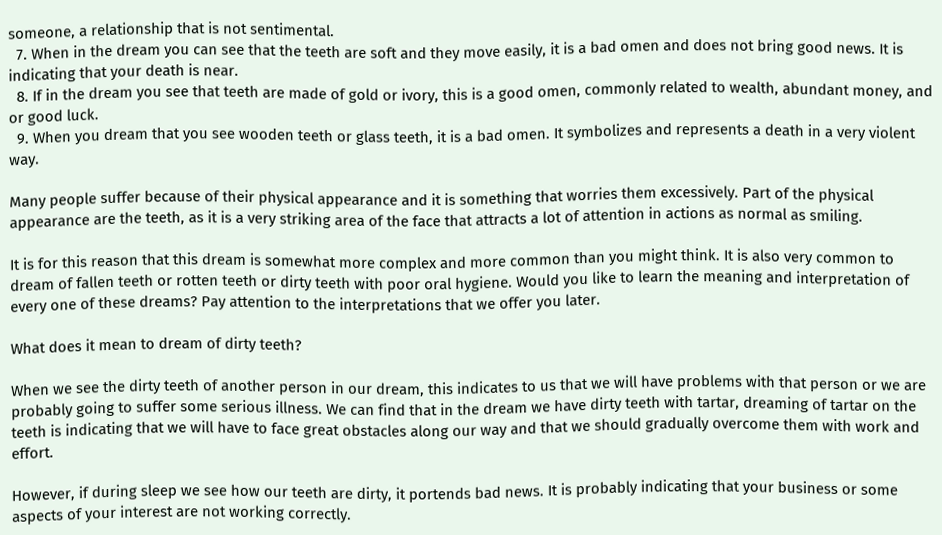someone, a relationship that is not sentimental.
  7. When in the dream you can see that the teeth are soft and they move easily, it is a bad omen and does not bring good news. It is indicating that your death is near.
  8. If in the dream you see that teeth are made of gold or ivory, this is a good omen, commonly related to wealth, abundant money, and or good luck.
  9. When you dream that you see wooden teeth or glass teeth, it is a bad omen. It symbolizes and represents a death in a very violent way.

Many people suffer because of their physical appearance and it is something that worries them excessively. Part of the physical appearance are the teeth, as it is a very striking area of the face that attracts a lot of attention in actions as normal as smiling.

It is for this reason that this dream is somewhat more complex and more common than you might think. It is also very common to dream of fallen teeth or rotten teeth or dirty teeth with poor oral hygiene. Would you like to learn the meaning and interpretation of every one of these dreams? Pay attention to the interpretations that we offer you later.

What does it mean to dream of dirty teeth?

When we see the dirty teeth of another person in our dream, this indicates to us that we will have problems with that person or we are probably going to suffer some serious illness. We can find that in the dream we have dirty teeth with tartar, dreaming of tartar on the teeth is indicating that we will have to face great obstacles along our way and that we should gradually overcome them with work and effort.

However, if during sleep we see how our teeth are dirty, it portends bad news. It is probably indicating that your business or some aspects of your interest are not working correctly.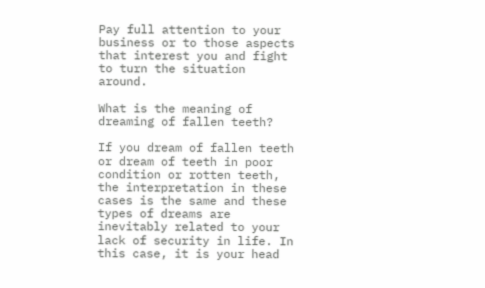Pay full attention to your business or to those aspects that interest you and fight to turn the situation around.

What is the meaning of dreaming of fallen teeth?

If you dream of fallen teeth or dream of teeth in poor condition or rotten teeth,   the interpretation in these cases is the same and these types of dreams are inevitably related to your lack of security in life. In this case, it is your head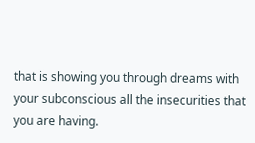that is showing you through dreams with your subconscious all the insecurities that you are having.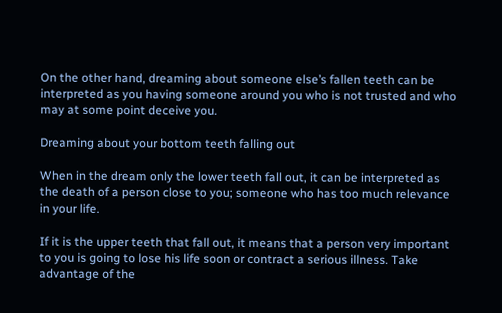On the other hand, dreaming about someone else’s fallen teeth can be interpreted as you having someone around you who is not trusted and who may at some point deceive you.

Dreaming about your bottom teeth falling out

When in the dream only the lower teeth fall out, it can be interpreted as the death of a person close to you; someone who has too much relevance in your life.

If it is the upper teeth that fall out, it means that a person very important to you is going to lose his life soon or contract a serious illness. Take advantage of the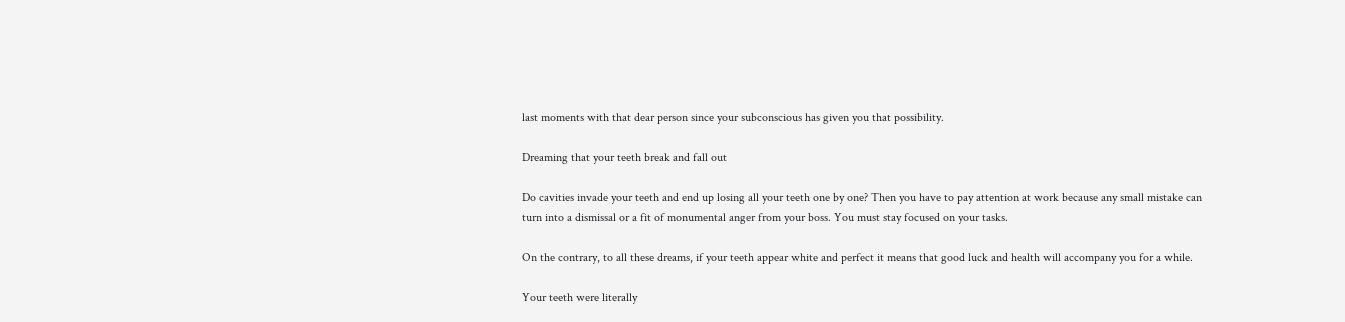last moments with that dear person since your subconscious has given you that possibility.

Dreaming that your teeth break and fall out

Do cavities invade your teeth and end up losing all your teeth one by one? Then you have to pay attention at work because any small mistake can turn into a dismissal or a fit of monumental anger from your boss. You must stay focused on your tasks.

On the contrary, to all these dreams, if your teeth appear white and perfect it means that good luck and health will accompany you for a while.

Your teeth were literally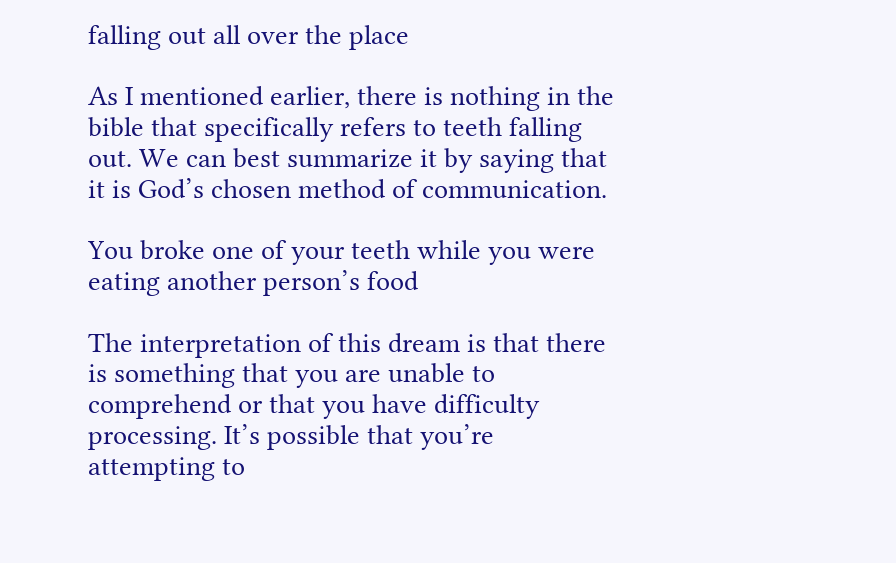falling out all over the place

As I mentioned earlier, there is nothing in the bible that specifically refers to teeth falling out. We can best summarize it by saying that it is God’s chosen method of communication.

You broke one of your teeth while you were eating another person’s food

The interpretation of this dream is that there is something that you are unable to comprehend or that you have difficulty processing. It’s possible that you’re attempting to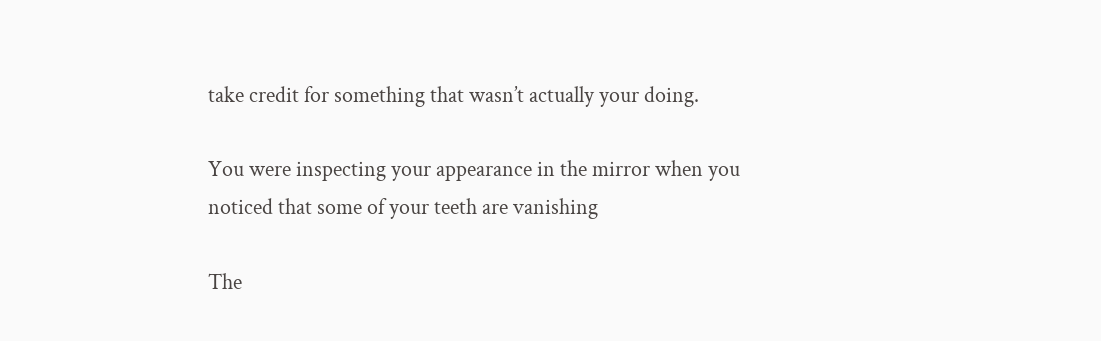take credit for something that wasn’t actually your doing.

You were inspecting your appearance in the mirror when you noticed that some of your teeth are vanishing

The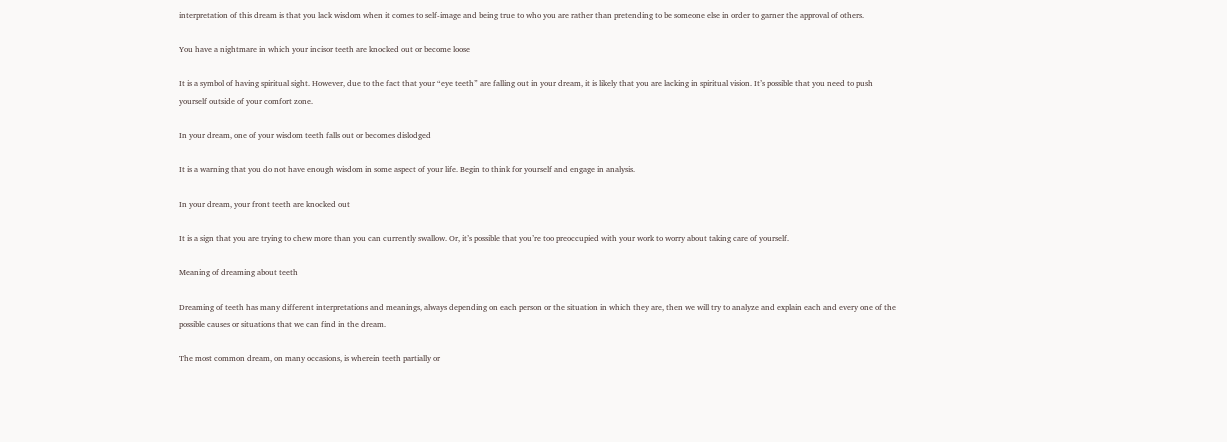interpretation of this dream is that you lack wisdom when it comes to self-image and being true to who you are rather than pretending to be someone else in order to garner the approval of others.

You have a nightmare in which your incisor teeth are knocked out or become loose

It is a symbol of having spiritual sight. However, due to the fact that your “eye teeth” are falling out in your dream, it is likely that you are lacking in spiritual vision. It’s possible that you need to push yourself outside of your comfort zone.

In your dream, one of your wisdom teeth falls out or becomes dislodged

It is a warning that you do not have enough wisdom in some aspect of your life. Begin to think for yourself and engage in analysis.

In your dream, your front teeth are knocked out

It is a sign that you are trying to chew more than you can currently swallow. Or, it’s possible that you’re too preoccupied with your work to worry about taking care of yourself.

Meaning of dreaming about teeth

Dreaming of teeth has many different interpretations and meanings, always depending on each person or the situation in which they are, then we will try to analyze and explain each and every one of the possible causes or situations that we can find in the dream.

The most common dream, on many occasions, is wherein teeth partially or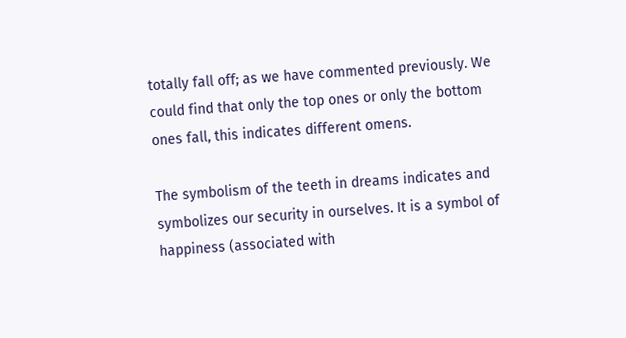totally fall off; as we have commented previously. We could find that only the top ones or only the bottom ones fall, this indicates different omens.

The symbolism of the teeth in dreams indicates and symbolizes our security in ourselves. It is a symbol of happiness (associated with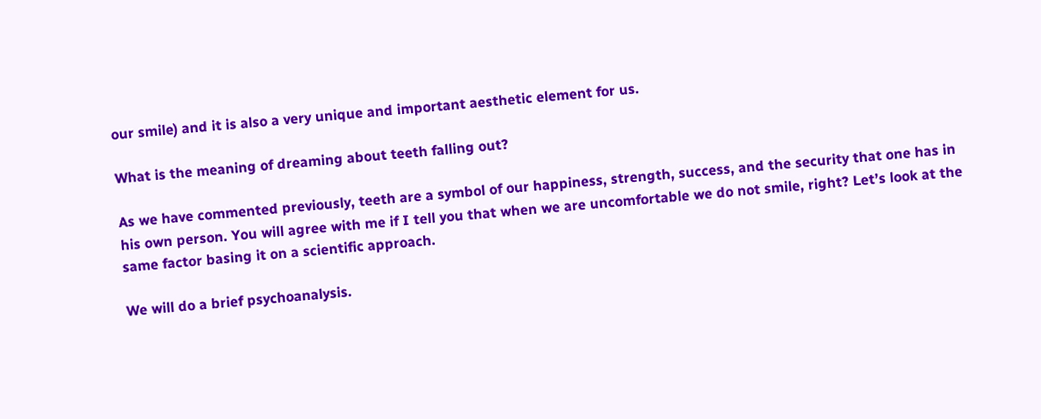our smile) and it is also a very unique and important aesthetic element for us.

What is the meaning of dreaming about teeth falling out?

As we have commented previously, teeth are a symbol of our happiness, strength, success, and the security that one has in his own person. You will agree with me if I tell you that when we are uncomfortable we do not smile, right? Let’s look at the same factor basing it on a scientific approach.

We will do a brief psychoanalysis.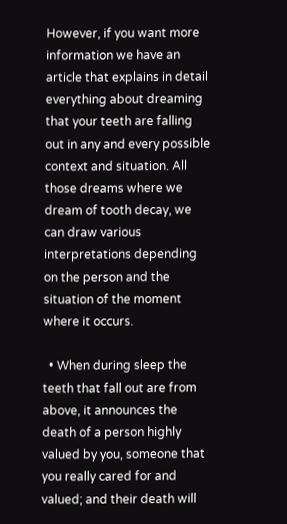However, if you want more information we have an article that explains in detail everything about dreaming that your teeth are falling out in any and every possible context and situation. All those dreams where we dream of tooth decay, we can draw various interpretations depending on the person and the situation of the moment where it occurs.

  • When during sleep the teeth that fall out are from above, it announces the death of a person highly valued by you, someone that you really cared for and valued; and their death will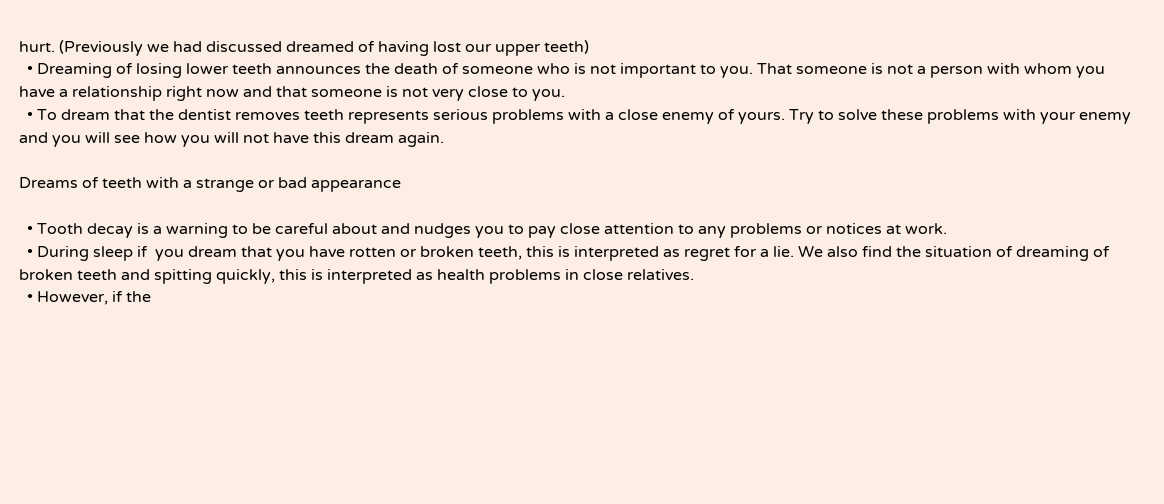hurt. (Previously we had discussed dreamed of having lost our upper teeth)
  • Dreaming of losing lower teeth announces the death of someone who is not important to you. That someone is not a person with whom you have a relationship right now and that someone is not very close to you.
  • To dream that the dentist removes teeth represents serious problems with a close enemy of yours. Try to solve these problems with your enemy and you will see how you will not have this dream again.

Dreams of teeth with a strange or bad appearance

  • Tooth decay is a warning to be careful about and nudges you to pay close attention to any problems or notices at work.
  • During sleep if  you dream that you have rotten or broken teeth, this is interpreted as regret for a lie. We also find the situation of dreaming of broken teeth and spitting quickly, this is interpreted as health problems in close relatives.
  • However, if the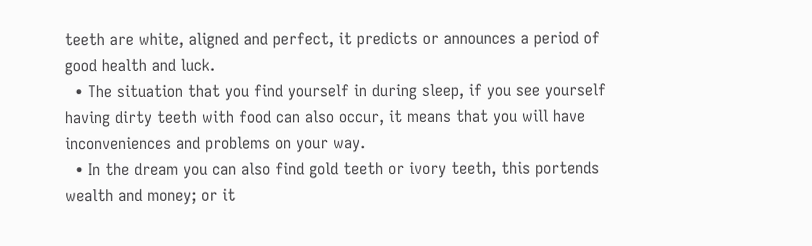teeth are white, aligned and perfect, it predicts or announces a period of good health and luck.
  • The situation that you find yourself in during sleep, if you see yourself having dirty teeth with food can also occur, it means that you will have inconveniences and problems on your way.
  • In the dream you can also find gold teeth or ivory teeth, this portends wealth and money; or it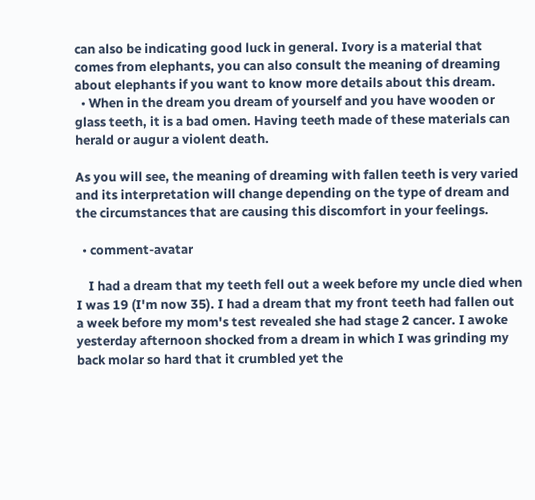can also be indicating good luck in general. Ivory is a material that comes from elephants, you can also consult the meaning of dreaming about elephants if you want to know more details about this dream.
  • When in the dream you dream of yourself and you have wooden or glass teeth, it is a bad omen. Having teeth made of these materials can herald or augur a violent death.

As you will see, the meaning of dreaming with fallen teeth is very varied and its interpretation will change depending on the type of dream and the circumstances that are causing this discomfort in your feelings.

  • comment-avatar

    I had a dream that my teeth fell out a week before my uncle died when I was 19 (I'm now 35). I had a dream that my front teeth had fallen out a week before my mom's test revealed she had stage 2 cancer. I awoke yesterday afternoon shocked from a dream in which I was grinding my back molar so hard that it crumbled yet the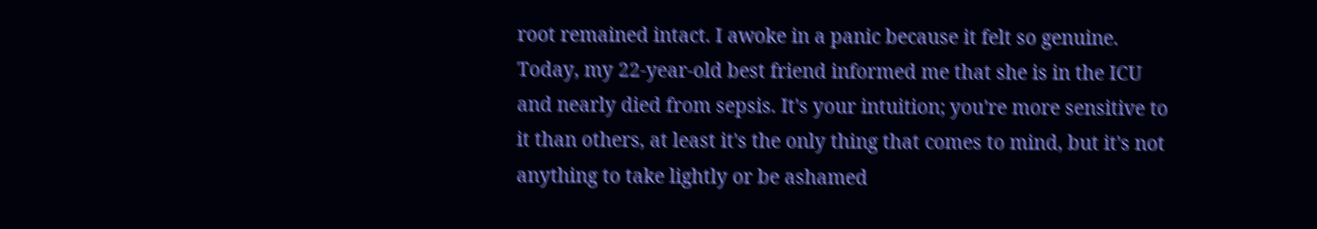root remained intact. I awoke in a panic because it felt so genuine. Today, my 22-year-old best friend informed me that she is in the ICU and nearly died from sepsis. It's your intuition; you're more sensitive to it than others, at least it's the only thing that comes to mind, but it's not anything to take lightly or be ashamed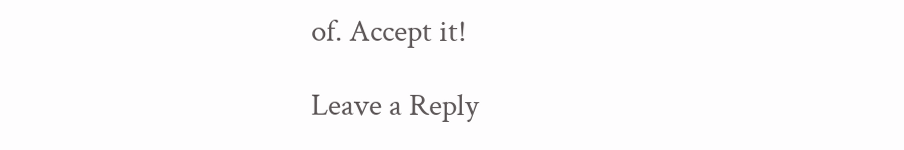of. Accept it!

Leave a Reply